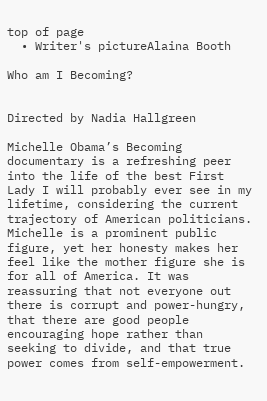top of page
  • Writer's pictureAlaina Booth

Who am I Becoming?


Directed by Nadia Hallgreen

Michelle Obama’s Becoming documentary is a refreshing peer into the life of the best First Lady I will probably ever see in my lifetime, considering the current trajectory of American politicians. Michelle is a prominent public figure, yet her honesty makes her feel like the mother figure she is for all of America. It was reassuring that not everyone out there is corrupt and power-hungry, that there are good people encouraging hope rather than seeking to divide, and that true power comes from self-empowerment.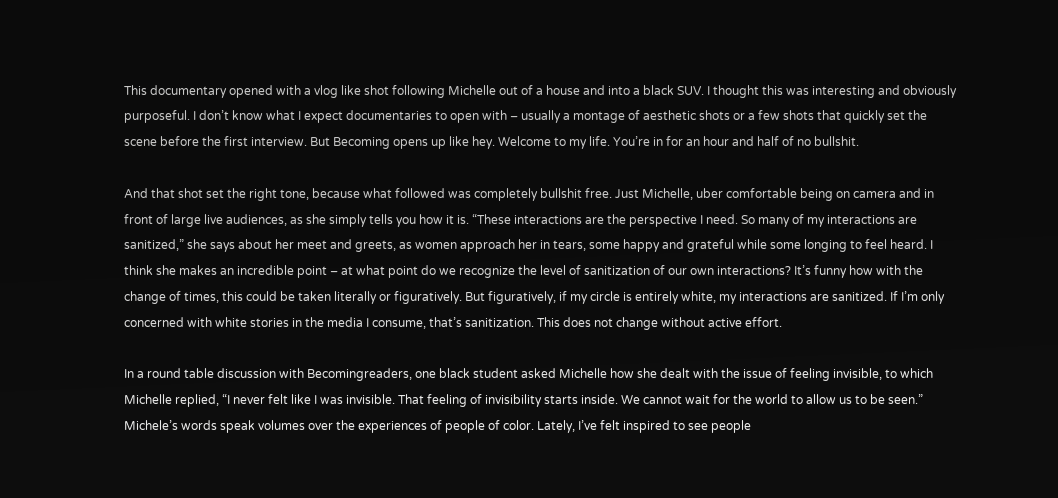This documentary opened with a vlog like shot following Michelle out of a house and into a black SUV. I thought this was interesting and obviously purposeful. I don’t know what I expect documentaries to open with – usually a montage of aesthetic shots or a few shots that quickly set the scene before the first interview. But Becoming opens up like hey. Welcome to my life. You’re in for an hour and half of no bullshit.

And that shot set the right tone, because what followed was completely bullshit free. Just Michelle, uber comfortable being on camera and in front of large live audiences, as she simply tells you how it is. “These interactions are the perspective I need. So many of my interactions are sanitized,” she says about her meet and greets, as women approach her in tears, some happy and grateful while some longing to feel heard. I think she makes an incredible point – at what point do we recognize the level of sanitization of our own interactions? It’s funny how with the change of times, this could be taken literally or figuratively. But figuratively, if my circle is entirely white, my interactions are sanitized. If I’m only concerned with white stories in the media I consume, that’s sanitization. This does not change without active effort.

In a round table discussion with Becomingreaders, one black student asked Michelle how she dealt with the issue of feeling invisible, to which Michelle replied, “I never felt like I was invisible. That feeling of invisibility starts inside. We cannot wait for the world to allow us to be seen.” Michele’s words speak volumes over the experiences of people of color. Lately, I’ve felt inspired to see people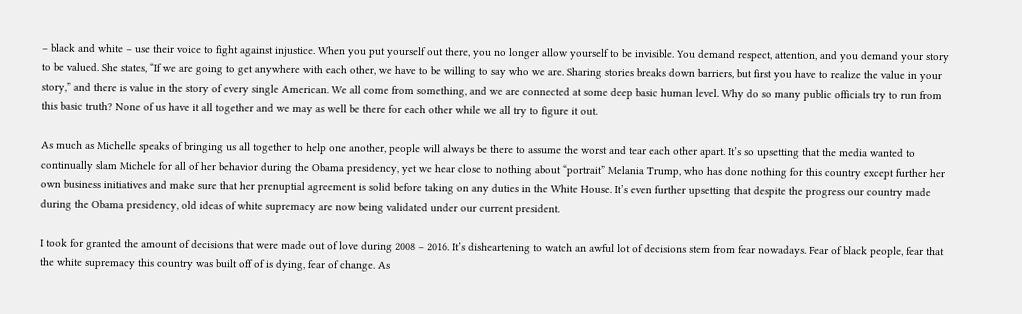– black and white – use their voice to fight against injustice. When you put yourself out there, you no longer allow yourself to be invisible. You demand respect, attention, and you demand your story to be valued. She states, “If we are going to get anywhere with each other, we have to be willing to say who we are. Sharing stories breaks down barriers, but first you have to realize the value in your story,” and there is value in the story of every single American. We all come from something, and we are connected at some deep basic human level. Why do so many public officials try to run from this basic truth? None of us have it all together and we may as well be there for each other while we all try to figure it out.

As much as Michelle speaks of bringing us all together to help one another, people will always be there to assume the worst and tear each other apart. It’s so upsetting that the media wanted to continually slam Michele for all of her behavior during the Obama presidency, yet we hear close to nothing about “portrait” Melania Trump, who has done nothing for this country except further her own business initiatives and make sure that her prenuptial agreement is solid before taking on any duties in the White House. It’s even further upsetting that despite the progress our country made during the Obama presidency, old ideas of white supremacy are now being validated under our current president.

I took for granted the amount of decisions that were made out of love during 2008 – 2016. It’s disheartening to watch an awful lot of decisions stem from fear nowadays. Fear of black people, fear that the white supremacy this country was built off of is dying, fear of change. As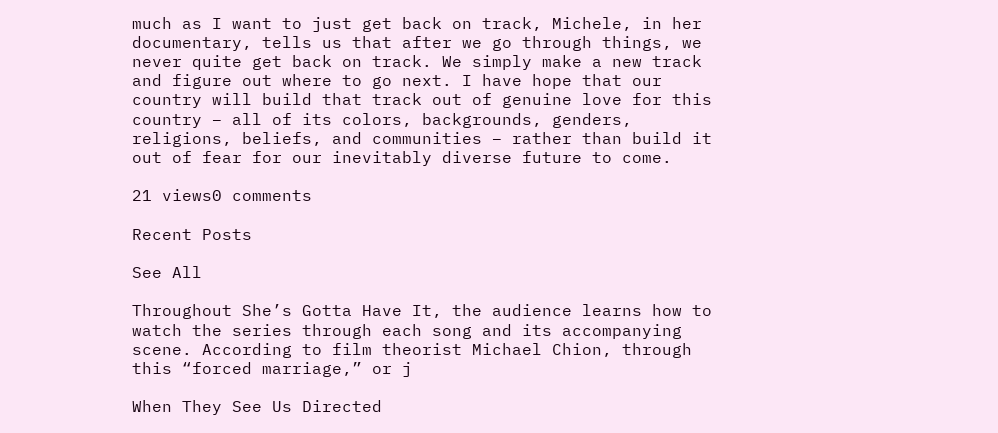much as I want to just get back on track, Michele, in her documentary, tells us that after we go through things, we never quite get back on track. We simply make a new track and figure out where to go next. I have hope that our country will build that track out of genuine love for this country – all of its colors, backgrounds, genders, religions, beliefs, and communities – rather than build it out of fear for our inevitably diverse future to come.

21 views0 comments

Recent Posts

See All

Throughout She’s Gotta Have It, the audience learns how to watch the series through each song and its accompanying scene. According to film theorist Michael Chion, through this “forced marriage,” or j

When They See Us Directed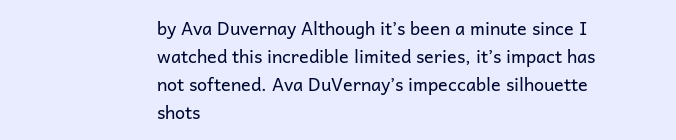by Ava Duvernay Although it’s been a minute since I watched this incredible limited series, it’s impact has not softened. Ava DuVernay’s impeccable silhouette shots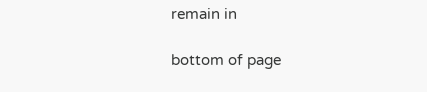remain in

bottom of page